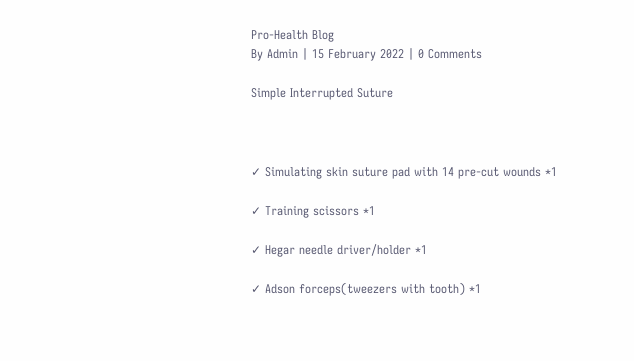Pro-Health Blog
By Admin | 15 February 2022 | 0 Comments

Simple Interrupted Suture



✓ Simulating skin suture pad with 14 pre-cut wounds *1

✓ Training scissors *1

✓ Hegar needle driver/holder *1

✓ Adson forceps(tweezers with tooth) *1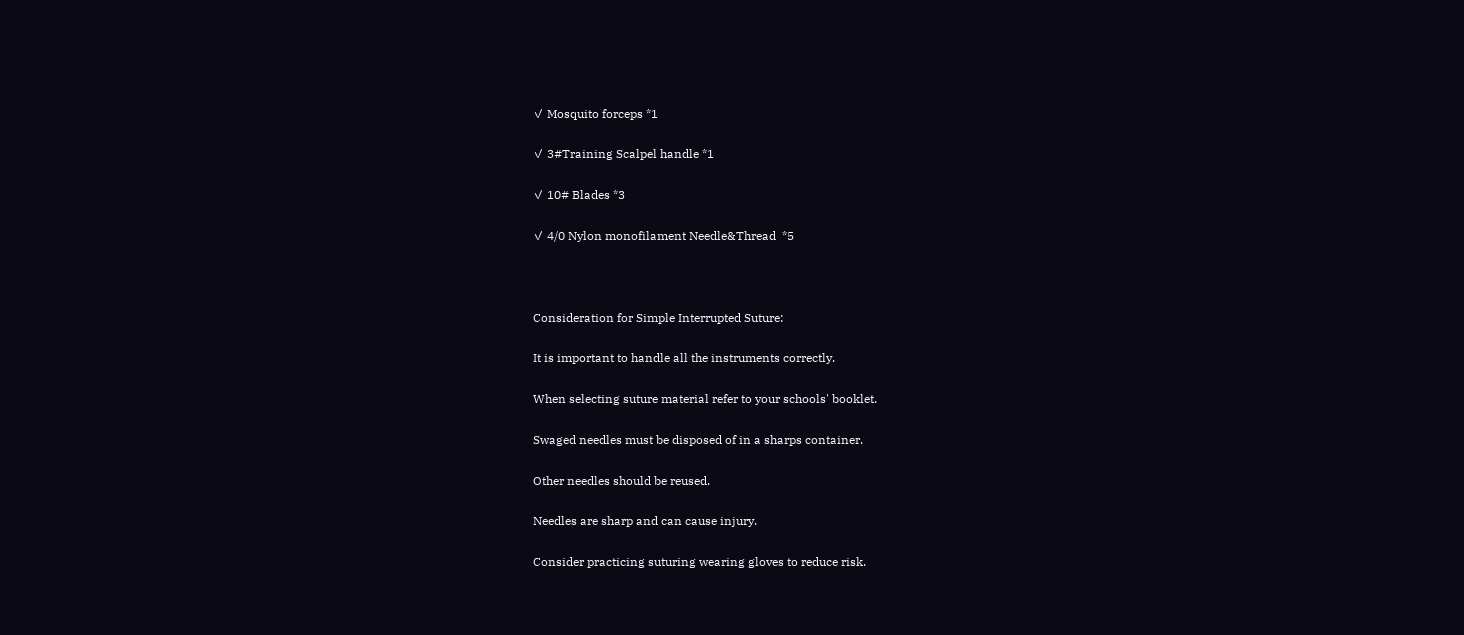✓ Mosquito forceps *1

✓ 3#Training Scalpel handle *1

✓ 10# Blades *3

✓ 4/0 Nylon monofilament Needle&Thread  *5



Consideration for Simple Interrupted Suture:

It is important to handle all the instruments correctly.

When selecting suture material refer to your schools' booklet.

Swaged needles must be disposed of in a sharps container.

Other needles should be reused.

Needles are sharp and can cause injury.

Consider practicing suturing wearing gloves to reduce risk.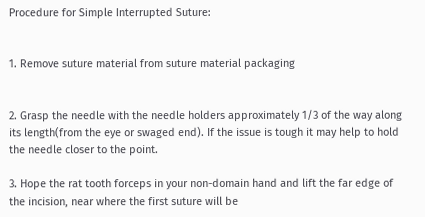Procedure for Simple Interrupted Suture:


1. Remove suture material from suture material packaging


2. Grasp the needle with the needle holders approximately 1/3 of the way along its length(from the eye or swaged end). If the issue is tough it may help to hold the needle closer to the point.

3. Hope the rat tooth forceps in your non-domain hand and lift the far edge of the incision, near where the first suture will be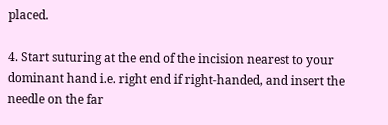placed.

4. Start suturing at the end of the incision nearest to your dominant hand i.e. right end if right-handed, and insert the needle on the far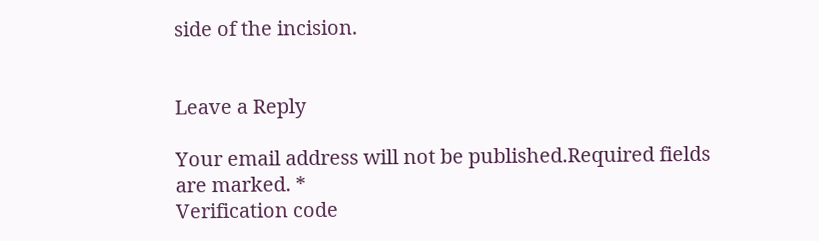side of the incision.


Leave a Reply

Your email address will not be published.Required fields are marked. *
Verification code